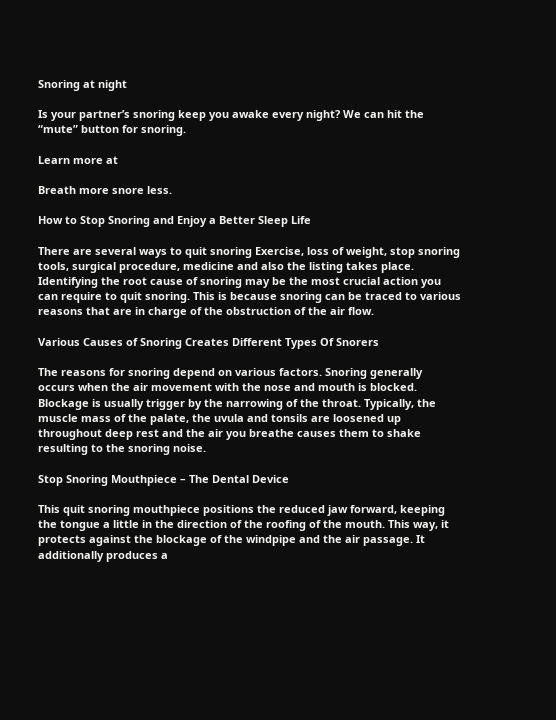Snoring at night

Is your partner’s snoring keep you awake every night? We can hit the “mute” button for snoring.

Learn more at

Breath more snore less.

How to Stop Snoring and Enjoy a Better Sleep Life

There are several ways to quit snoring Exercise, loss of weight, stop snoring tools, surgical procedure, medicine and also the listing takes place. Identifying the root cause of snoring may be the most crucial action you can require to quit snoring. This is because snoring can be traced to various reasons that are in charge of the obstruction of the air flow.

Various Causes of Snoring Creates Different Types Of Snorers

The reasons for snoring depend on various factors. Snoring generally occurs when the air movement with the nose and mouth is blocked. Blockage is usually trigger by the narrowing of the throat. Typically, the muscle mass of the palate, the uvula and tonsils are loosened up throughout deep rest and the air you breathe causes them to shake resulting to the snoring noise.

Stop Snoring Mouthpiece – The Dental Device

This quit snoring mouthpiece positions the reduced jaw forward, keeping the tongue a little in the direction of the roofing of the mouth. This way, it protects against the blockage of the windpipe and the air passage. It additionally produces a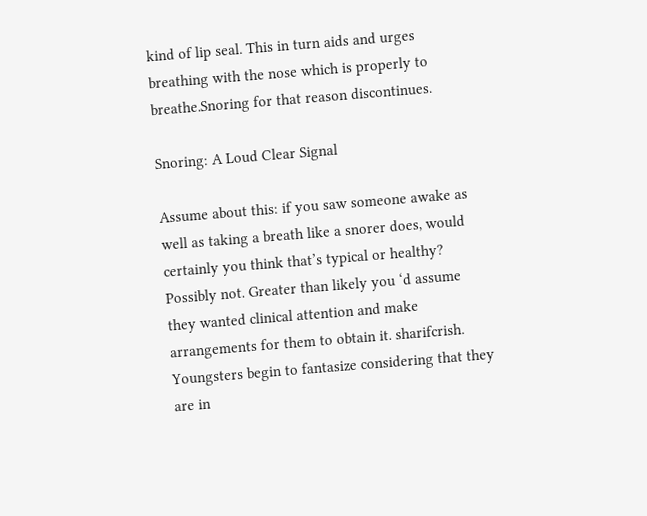kind of lip seal. This in turn aids and urges breathing with the nose which is properly to breathe.Snoring for that reason discontinues.

Snoring: A Loud Clear Signal

Assume about this: if you saw someone awake as well as taking a breath like a snorer does, would certainly you think that’s typical or healthy? Possibly not. Greater than likely you ‘d assume they wanted clinical attention and make arrangements for them to obtain it. sharifcrish. Youngsters begin to fantasize considering that they are in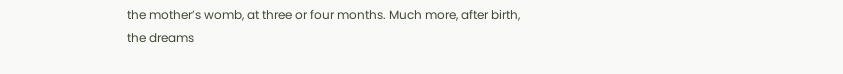the mother’s womb, at three or four months. Much more, after birth, the dreams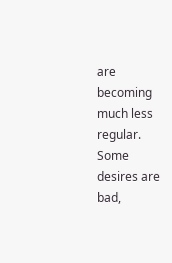are becoming much less regular. Some desires are bad,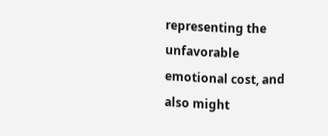representing the unfavorable emotional cost, and also might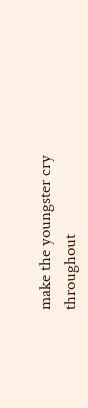make the youngster cry throughout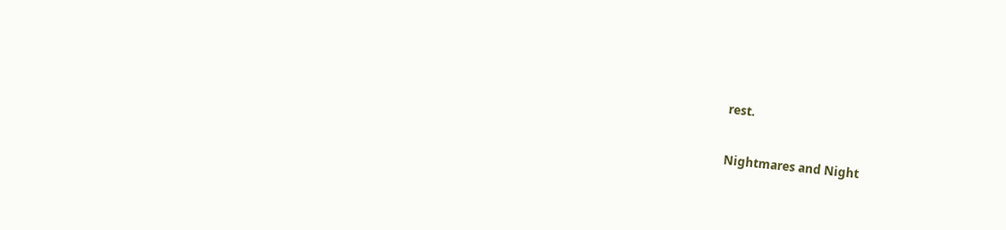rest.

Nightmares and Night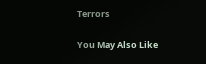Terrors

You May Also Like